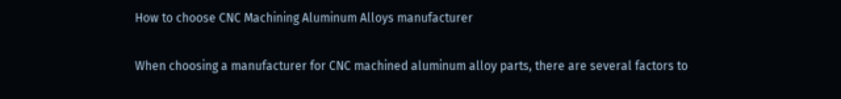How to choose CNC Machining Aluminum Alloys manufacturer

When choosing a manufacturer for CNC machined aluminum alloy parts, there are several factors to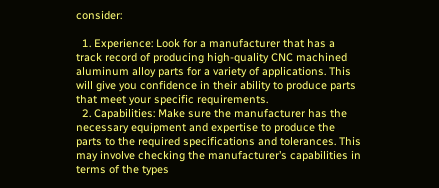consider:

  1. Experience: Look for a manufacturer that has a track record of producing high-quality CNC machined aluminum alloy parts for a variety of applications. This will give you confidence in their ability to produce parts that meet your specific requirements.
  2. Capabilities: Make sure the manufacturer has the necessary equipment and expertise to produce the parts to the required specifications and tolerances. This may involve checking the manufacturer’s capabilities in terms of the types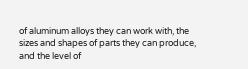of aluminum alloys they can work with, the sizes and shapes of parts they can produce, and the level of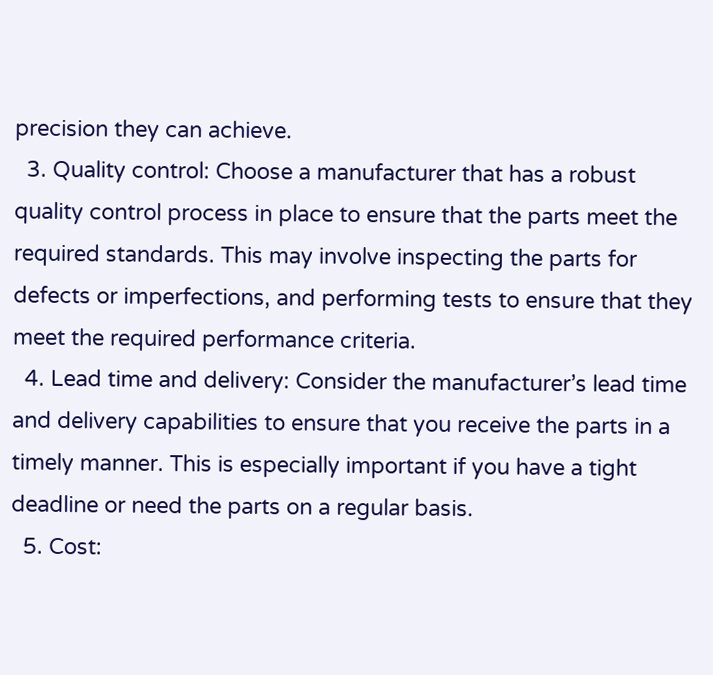precision they can achieve.
  3. Quality control: Choose a manufacturer that has a robust quality control process in place to ensure that the parts meet the required standards. This may involve inspecting the parts for defects or imperfections, and performing tests to ensure that they meet the required performance criteria.
  4. Lead time and delivery: Consider the manufacturer’s lead time and delivery capabilities to ensure that you receive the parts in a timely manner. This is especially important if you have a tight deadline or need the parts on a regular basis.
  5. Cost: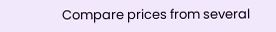Compare prices from several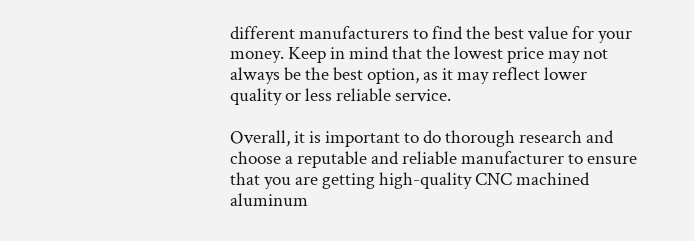different manufacturers to find the best value for your money. Keep in mind that the lowest price may not always be the best option, as it may reflect lower quality or less reliable service.

Overall, it is important to do thorough research and choose a reputable and reliable manufacturer to ensure that you are getting high-quality CNC machined aluminum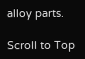alloy parts.

Scroll to Top